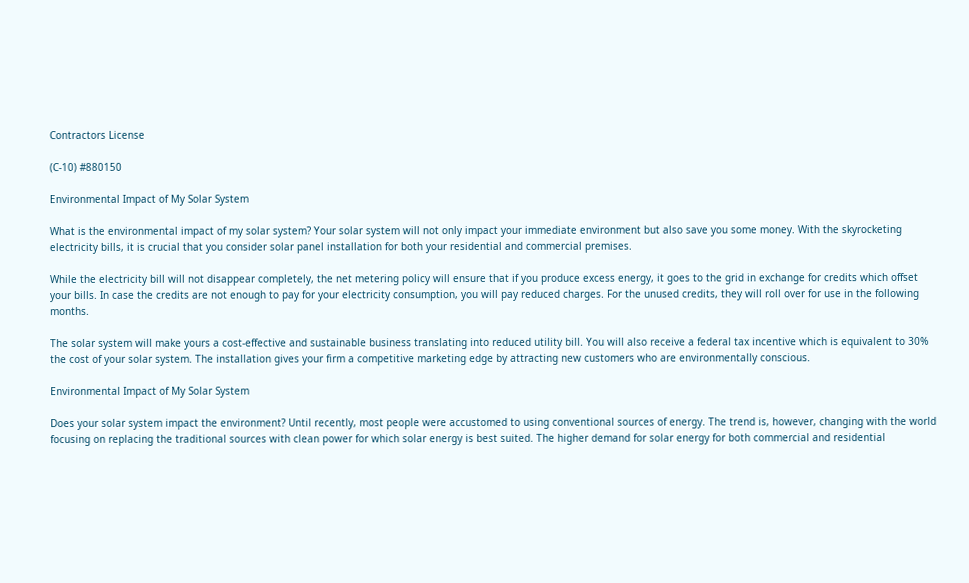Contractors License

(C-10) #880150

Environmental Impact of My Solar System

What is the environmental impact of my solar system? Your solar system will not only impact your immediate environment but also save you some money. With the skyrocketing electricity bills, it is crucial that you consider solar panel installation for both your residential and commercial premises.

While the electricity bill will not disappear completely, the net metering policy will ensure that if you produce excess energy, it goes to the grid in exchange for credits which offset your bills. In case the credits are not enough to pay for your electricity consumption, you will pay reduced charges. For the unused credits, they will roll over for use in the following months.

The solar system will make yours a cost-effective and sustainable business translating into reduced utility bill. You will also receive a federal tax incentive which is equivalent to 30% the cost of your solar system. The installation gives your firm a competitive marketing edge by attracting new customers who are environmentally conscious.

Environmental Impact of My Solar System

Does your solar system impact the environment? Until recently, most people were accustomed to using conventional sources of energy. The trend is, however, changing with the world focusing on replacing the traditional sources with clean power for which solar energy is best suited. The higher demand for solar energy for both commercial and residential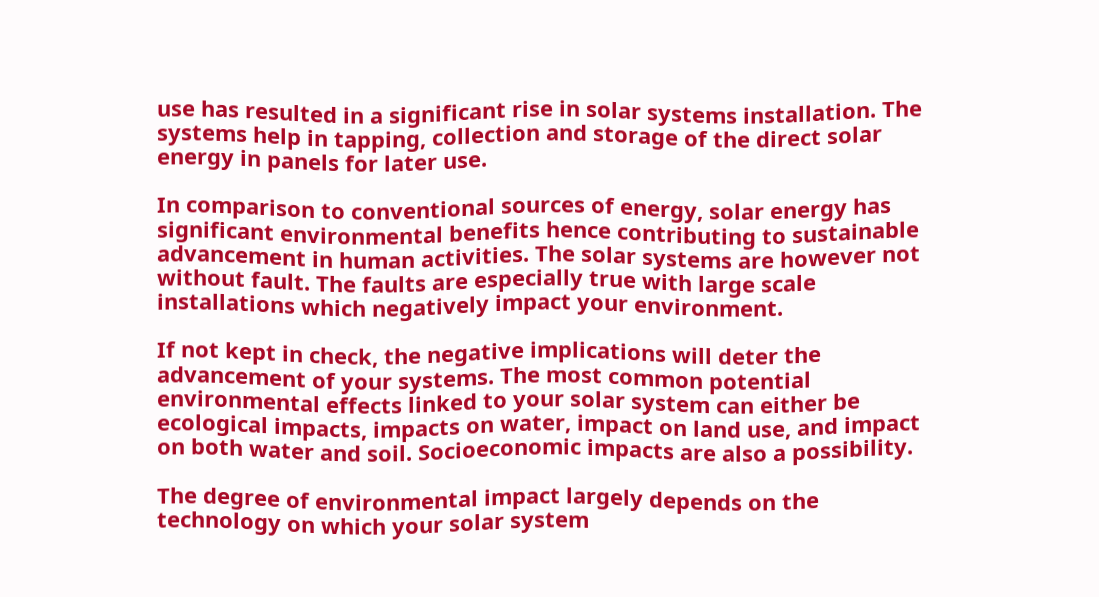use has resulted in a significant rise in solar systems installation. The systems help in tapping, collection and storage of the direct solar energy in panels for later use.

In comparison to conventional sources of energy, solar energy has significant environmental benefits hence contributing to sustainable advancement in human activities. The solar systems are however not without fault. The faults are especially true with large scale installations which negatively impact your environment.

If not kept in check, the negative implications will deter the advancement of your systems. The most common potential environmental effects linked to your solar system can either be ecological impacts, impacts on water, impact on land use, and impact on both water and soil. Socioeconomic impacts are also a possibility.

The degree of environmental impact largely depends on the technology on which your solar system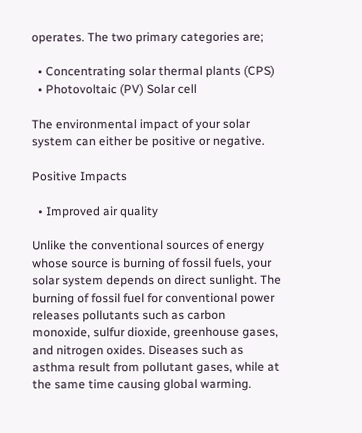operates. The two primary categories are;

  • Concentrating solar thermal plants (CPS)
  • Photovoltaic (PV) Solar cell

The environmental impact of your solar system can either be positive or negative.

Positive Impacts

  • Improved air quality

Unlike the conventional sources of energy whose source is burning of fossil fuels, your solar system depends on direct sunlight. The burning of fossil fuel for conventional power releases pollutants such as carbon monoxide, sulfur dioxide, greenhouse gases, and nitrogen oxides. Diseases such as asthma result from pollutant gases, while at the same time causing global warming.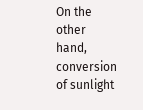On the other hand, conversion of sunlight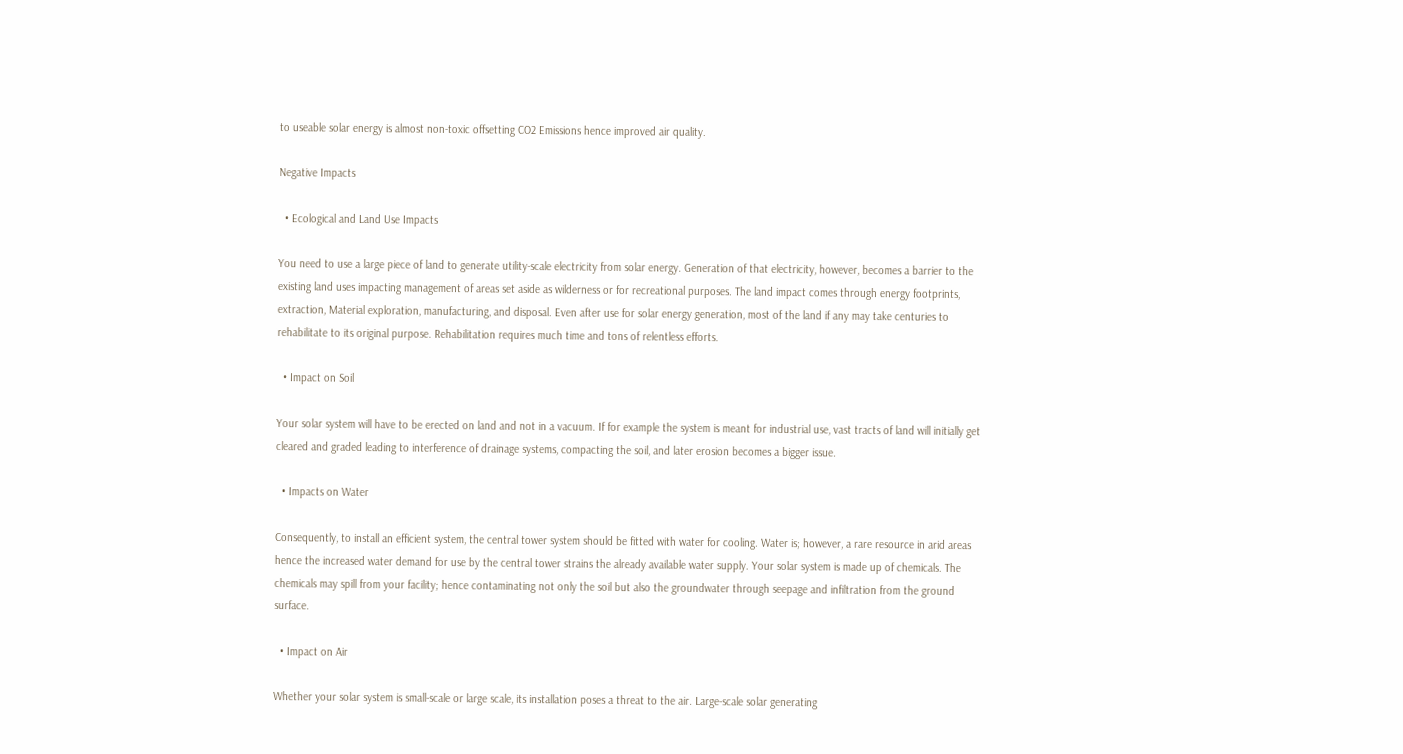to useable solar energy is almost non-toxic offsetting CO2 Emissions hence improved air quality.

Negative Impacts

  • Ecological and Land Use Impacts

You need to use a large piece of land to generate utility-scale electricity from solar energy. Generation of that electricity, however, becomes a barrier to the existing land uses impacting management of areas set aside as wilderness or for recreational purposes. The land impact comes through energy footprints, extraction, Material exploration, manufacturing, and disposal. Even after use for solar energy generation, most of the land if any may take centuries to rehabilitate to its original purpose. Rehabilitation requires much time and tons of relentless efforts.

  • Impact on Soil

Your solar system will have to be erected on land and not in a vacuum. If for example the system is meant for industrial use, vast tracts of land will initially get cleared and graded leading to interference of drainage systems, compacting the soil, and later erosion becomes a bigger issue.

  • Impacts on Water

Consequently, to install an efficient system, the central tower system should be fitted with water for cooling. Water is; however, a rare resource in arid areas hence the increased water demand for use by the central tower strains the already available water supply. Your solar system is made up of chemicals. The chemicals may spill from your facility; hence contaminating not only the soil but also the groundwater through seepage and infiltration from the ground surface.

  • Impact on Air

Whether your solar system is small-scale or large scale, its installation poses a threat to the air. Large-scale solar generating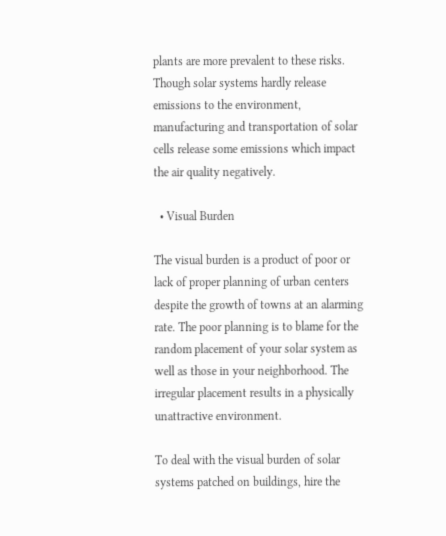plants are more prevalent to these risks. Though solar systems hardly release emissions to the environment, manufacturing and transportation of solar cells release some emissions which impact the air quality negatively.

  • Visual Burden

The visual burden is a product of poor or lack of proper planning of urban centers despite the growth of towns at an alarming rate. The poor planning is to blame for the random placement of your solar system as well as those in your neighborhood. The irregular placement results in a physically unattractive environment.

To deal with the visual burden of solar systems patched on buildings, hire the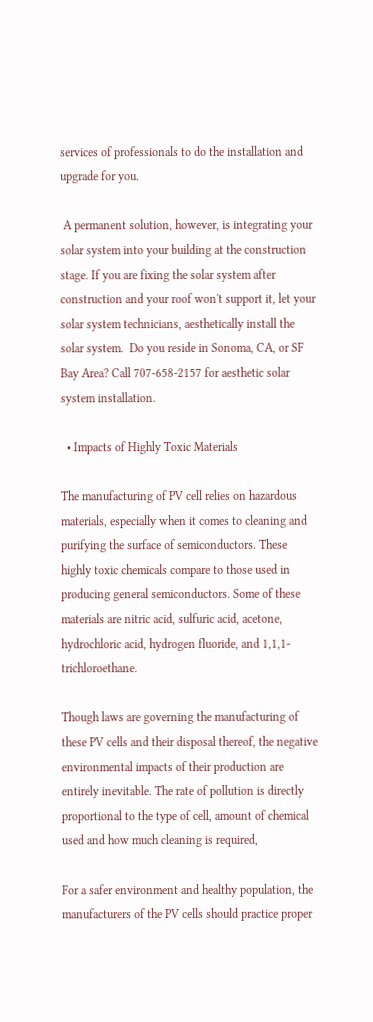services of professionals to do the installation and upgrade for you.

 A permanent solution, however, is integrating your solar system into your building at the construction stage. If you are fixing the solar system after construction and your roof won't support it, let your solar system technicians, aesthetically install the solar system.  Do you reside in Sonoma, CA, or SF Bay Area? Call 707-658-2157 for aesthetic solar system installation.

  • Impacts of Highly Toxic Materials

The manufacturing of PV cell relies on hazardous materials, especially when it comes to cleaning and purifying the surface of semiconductors. These highly toxic chemicals compare to those used in producing general semiconductors. Some of these materials are nitric acid, sulfuric acid, acetone, hydrochloric acid, hydrogen fluoride, and 1,1,1-trichloroethane.

Though laws are governing the manufacturing of these PV cells and their disposal thereof, the negative environmental impacts of their production are entirely inevitable. The rate of pollution is directly proportional to the type of cell, amount of chemical used and how much cleaning is required,

For a safer environment and healthy population, the manufacturers of the PV cells should practice proper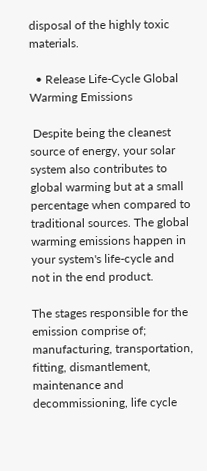disposal of the highly toxic materials.

  • Release Life-Cycle Global Warming Emissions

 Despite being the cleanest source of energy, your solar system also contributes to global warming but at a small percentage when compared to traditional sources. The global warming emissions happen in your system's life-cycle and not in the end product.

The stages responsible for the emission comprise of; manufacturing, transportation, fitting, dismantlement, maintenance and decommissioning, life cycle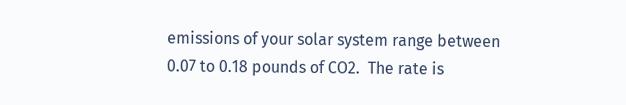emissions of your solar system range between 0.07 to 0.18 pounds of CO2.  The rate is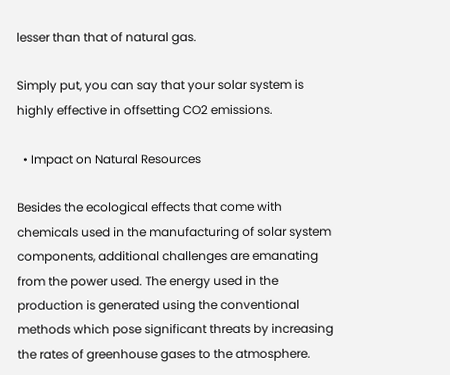lesser than that of natural gas.

Simply put, you can say that your solar system is highly effective in offsetting CO2 emissions.

  • Impact on Natural Resources

Besides the ecological effects that come with chemicals used in the manufacturing of solar system components, additional challenges are emanating from the power used. The energy used in the production is generated using the conventional methods which pose significant threats by increasing the rates of greenhouse gases to the atmosphere.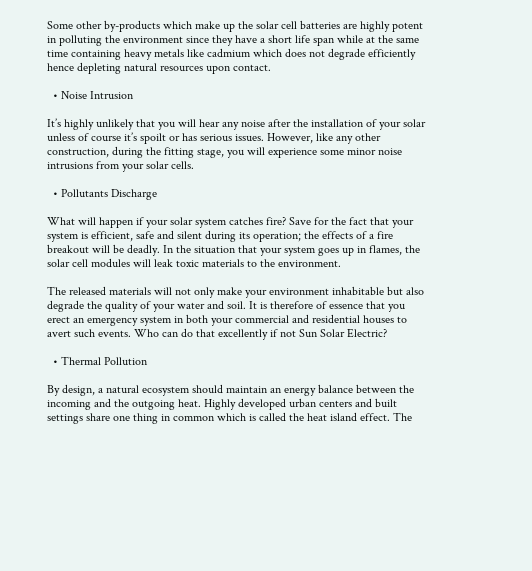Some other by-products which make up the solar cell batteries are highly potent in polluting the environment since they have a short life span while at the same time containing heavy metals like cadmium which does not degrade efficiently hence depleting natural resources upon contact.

  • Noise Intrusion

It’s highly unlikely that you will hear any noise after the installation of your solar unless of course it’s spoilt or has serious issues. However, like any other construction, during the fitting stage, you will experience some minor noise intrusions from your solar cells.

  • Pollutants Discharge

What will happen if your solar system catches fire? Save for the fact that your system is efficient, safe and silent during its operation; the effects of a fire breakout will be deadly. In the situation that your system goes up in flames, the solar cell modules will leak toxic materials to the environment.

The released materials will not only make your environment inhabitable but also degrade the quality of your water and soil. It is therefore of essence that you erect an emergency system in both your commercial and residential houses to avert such events. Who can do that excellently if not Sun Solar Electric?

  • Thermal Pollution

By design, a natural ecosystem should maintain an energy balance between the incoming and the outgoing heat. Highly developed urban centers and built settings share one thing in common which is called the heat island effect. The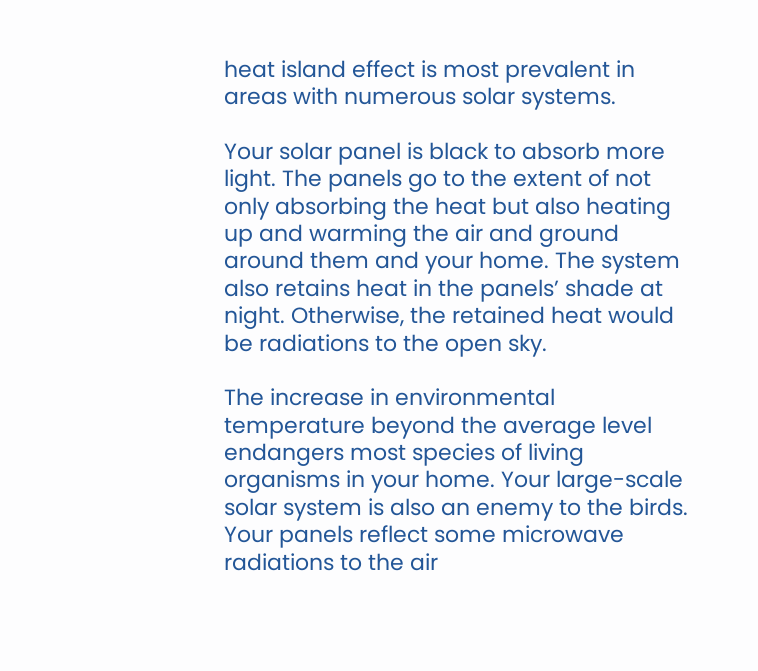heat island effect is most prevalent in areas with numerous solar systems.

Your solar panel is black to absorb more light. The panels go to the extent of not only absorbing the heat but also heating up and warming the air and ground around them and your home. The system also retains heat in the panels’ shade at night. Otherwise, the retained heat would be radiations to the open sky.

The increase in environmental temperature beyond the average level endangers most species of living organisms in your home. Your large-scale solar system is also an enemy to the birds. Your panels reflect some microwave radiations to the air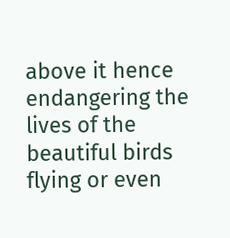above it hence endangering the lives of the beautiful birds flying or even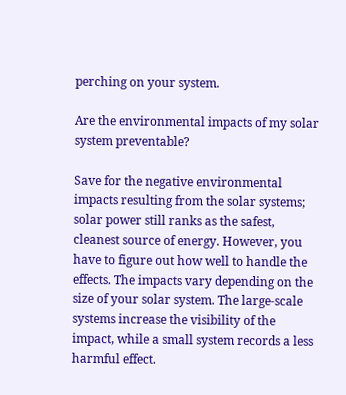perching on your system.

Are the environmental impacts of my solar system preventable?

Save for the negative environmental impacts resulting from the solar systems; solar power still ranks as the safest, cleanest source of energy. However, you have to figure out how well to handle the effects. The impacts vary depending on the size of your solar system. The large-scale systems increase the visibility of the impact, while a small system records a less harmful effect.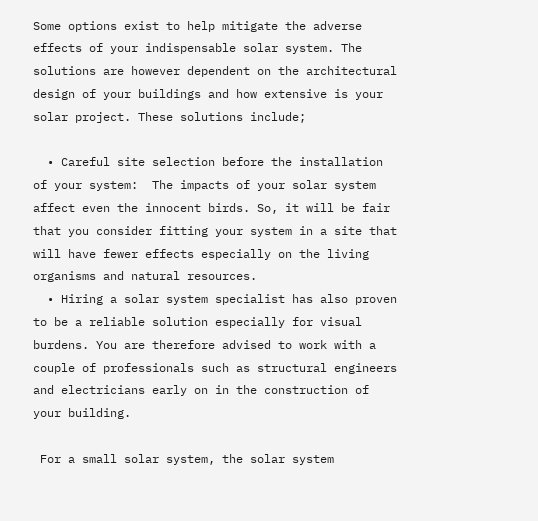Some options exist to help mitigate the adverse effects of your indispensable solar system. The solutions are however dependent on the architectural design of your buildings and how extensive is your solar project. These solutions include;

  • Careful site selection before the installation of your system:  The impacts of your solar system affect even the innocent birds. So, it will be fair that you consider fitting your system in a site that will have fewer effects especially on the living organisms and natural resources.
  • Hiring a solar system specialist has also proven to be a reliable solution especially for visual burdens. You are therefore advised to work with a couple of professionals such as structural engineers and electricians early on in the construction of your building.

 For a small solar system, the solar system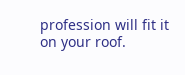profession will fit it on your roof.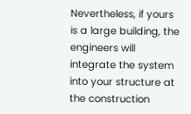Nevertheless, if yours is a large building, the engineers will integrate the system into your structure at the construction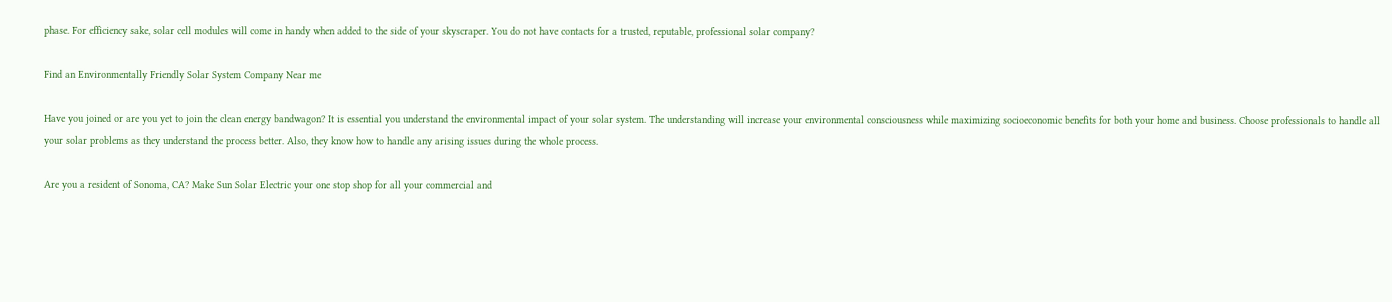phase. For efficiency sake, solar cell modules will come in handy when added to the side of your skyscraper. You do not have contacts for a trusted, reputable, professional solar company?

Find an Environmentally Friendly Solar System Company Near me

Have you joined or are you yet to join the clean energy bandwagon? It is essential you understand the environmental impact of your solar system. The understanding will increase your environmental consciousness while maximizing socioeconomic benefits for both your home and business. Choose professionals to handle all your solar problems as they understand the process better. Also, they know how to handle any arising issues during the whole process.

Are you a resident of Sonoma, CA? Make Sun Solar Electric your one stop shop for all your commercial and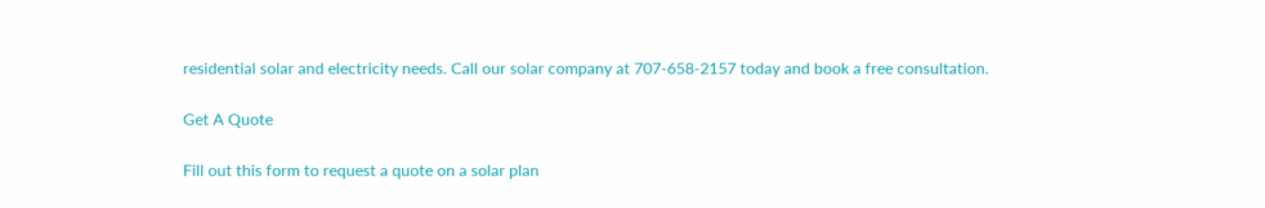residential solar and electricity needs. Call our solar company at 707-658-2157 today and book a free consultation.

Get A Quote

Fill out this form to request a quote on a solar plan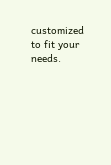customized to fit your needs.